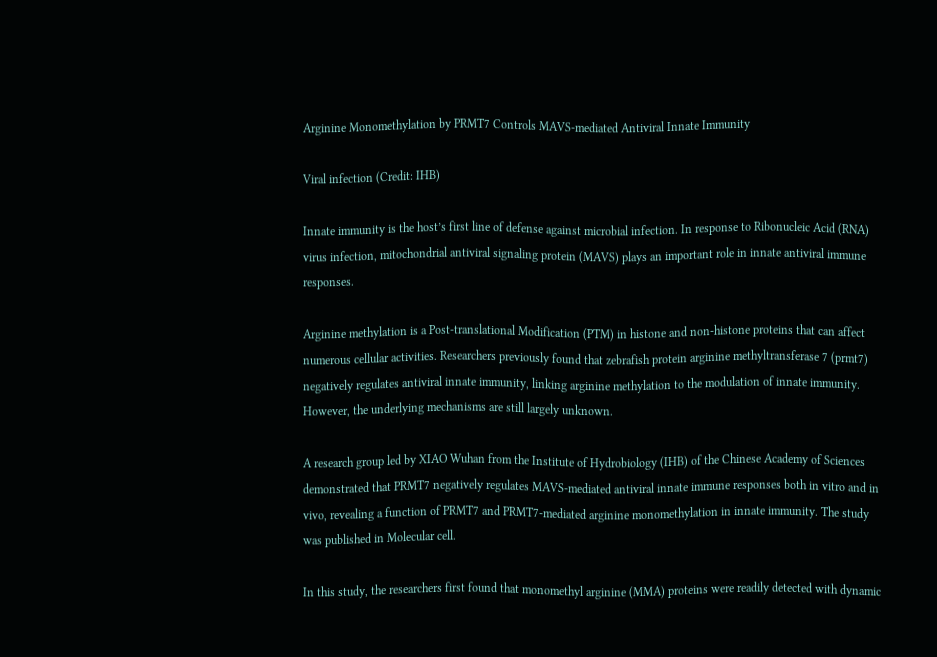Arginine Monomethylation by PRMT7 Controls MAVS-mediated Antiviral Innate Immunity

Viral infection (Credit: IHB)

Innate immunity is the host’s first line of defense against microbial infection. In response to Ribonucleic Acid (RNA) virus infection, mitochondrial antiviral signaling protein (MAVS) plays an important role in innate antiviral immune responses.

Arginine methylation is a Post-translational Modification (PTM) in histone and non-histone proteins that can affect numerous cellular activities. Researchers previously found that zebrafish protein arginine methyltransferase 7 (prmt7) negatively regulates antiviral innate immunity, linking arginine methylation to the modulation of innate immunity. However, the underlying mechanisms are still largely unknown.

A research group led by XIAO Wuhan from the Institute of Hydrobiology (IHB) of the Chinese Academy of Sciences demonstrated that PRMT7 negatively regulates MAVS-mediated antiviral innate immune responses both in vitro and in vivo, revealing a function of PRMT7 and PRMT7-mediated arginine monomethylation in innate immunity. The study was published in Molecular cell.

In this study, the researchers first found that monomethyl arginine (MMA) proteins were readily detected with dynamic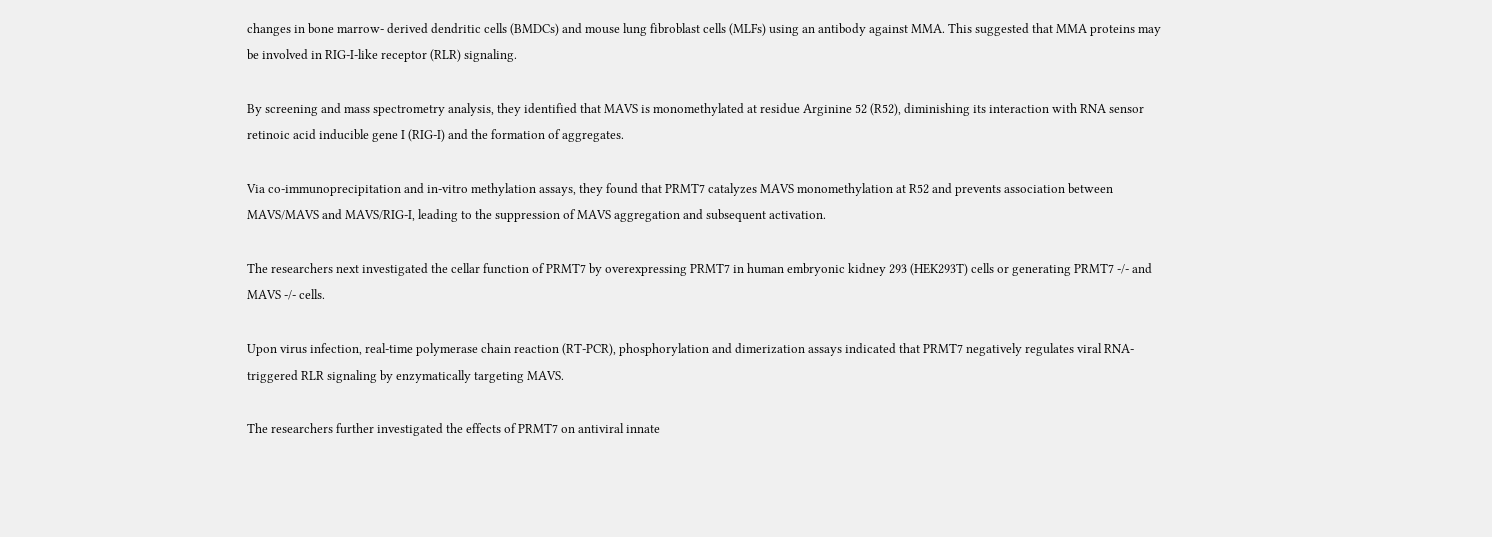changes in bone marrow- derived dendritic cells (BMDCs) and mouse lung fibroblast cells (MLFs) using an antibody against MMA. This suggested that MMA proteins may be involved in RIG-I-like receptor (RLR) signaling.

By screening and mass spectrometry analysis, they identified that MAVS is monomethylated at residue Arginine 52 (R52), diminishing its interaction with RNA sensor retinoic acid inducible gene I (RIG-I) and the formation of aggregates.

Via co-immunoprecipitation and in-vitro methylation assays, they found that PRMT7 catalyzes MAVS monomethylation at R52 and prevents association between MAVS/MAVS and MAVS/RIG-I, leading to the suppression of MAVS aggregation and subsequent activation.

The researchers next investigated the cellar function of PRMT7 by overexpressing PRMT7 in human embryonic kidney 293 (HEK293T) cells or generating PRMT7 -/- and MAVS -/- cells.

Upon virus infection, real-time polymerase chain reaction (RT-PCR), phosphorylation and dimerization assays indicated that PRMT7 negatively regulates viral RNA-triggered RLR signaling by enzymatically targeting MAVS.

The researchers further investigated the effects of PRMT7 on antiviral innate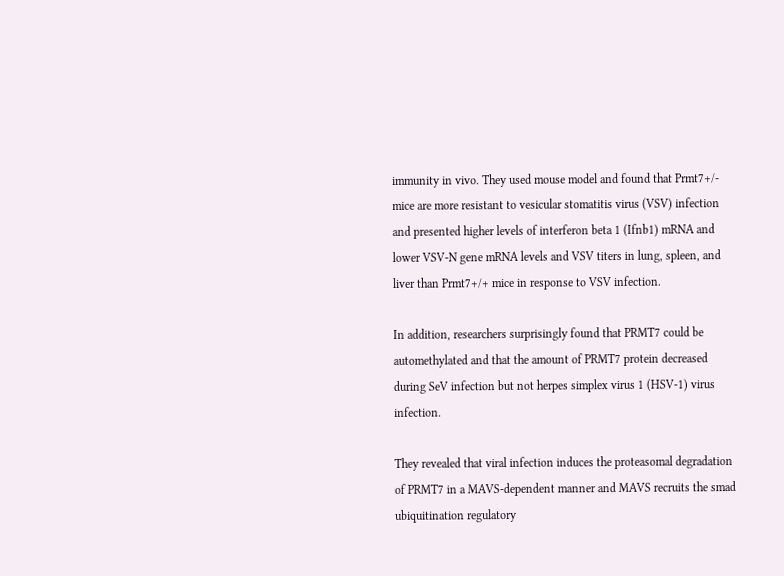immunity in vivo. They used mouse model and found that Prmt7+/- mice are more resistant to vesicular stomatitis virus (VSV) infection and presented higher levels of interferon beta 1 (Ifnb1) mRNA and lower VSV-N gene mRNA levels and VSV titers in lung, spleen, and liver than Prmt7+/+ mice in response to VSV infection.

In addition, researchers surprisingly found that PRMT7 could be automethylated and that the amount of PRMT7 protein decreased during SeV infection but not herpes simplex virus 1 (HSV-1) virus infection.

They revealed that viral infection induces the proteasomal degradation of PRMT7 in a MAVS-dependent manner and MAVS recruits the smad ubiquitination regulatory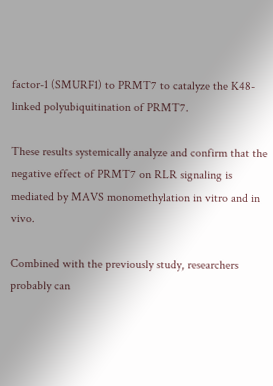factor-1 (SMURF1) to PRMT7 to catalyze the K48-linked polyubiquitination of PRMT7.

These results systemically analyze and confirm that the negative effect of PRMT7 on RLR signaling is mediated by MAVS monomethylation in vitro and in vivo.

Combined with the previously study, researchers probably can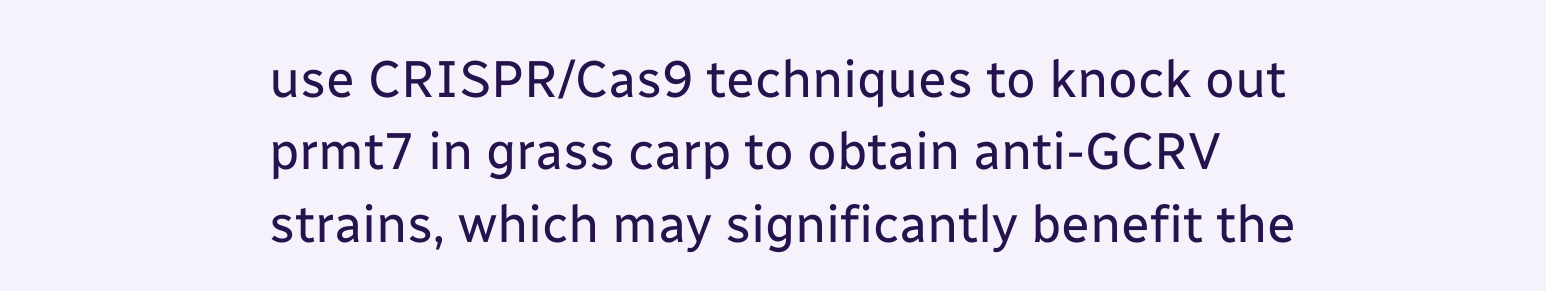use CRISPR/Cas9 techniques to knock out prmt7 in grass carp to obtain anti-GCRV strains, which may significantly benefit the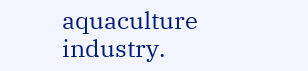aquaculture industry.